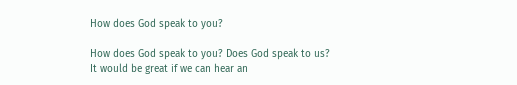How does God speak to you?

How does God speak to you? Does God speak to us? It would be great if we can hear an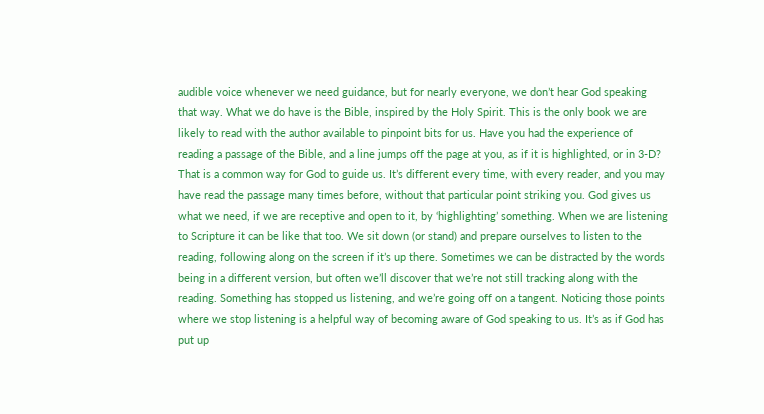audible voice whenever we need guidance, but for nearly everyone, we don’t hear God speaking that way. What we do have is the Bible, inspired by the Holy Spirit. This is the only book we are likely to read with the author available to pinpoint bits for us. Have you had the experience of reading a passage of the Bible, and a line jumps off the page at you, as if it is highlighted, or in 3-D? That is a common way for God to guide us. It’s different every time, with every reader, and you may have read the passage many times before, without that particular point striking you. God gives us what we need, if we are receptive and open to it, by ‘highlighting’ something. When we are listening to Scripture it can be like that too. We sit down (or stand) and prepare ourselves to listen to the reading, following along on the screen if it’s up there. Sometimes we can be distracted by the words being in a different version, but often we’ll discover that we’re not still tracking along with the reading. Something has stopped us listening, and we’re going off on a tangent. Noticing those points where we stop listening is a helpful way of becoming aware of God speaking to us. It’s as if God has put up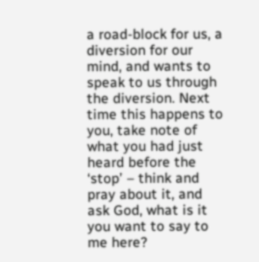a road-block for us, a diversion for our mind, and wants to speak to us through the diversion. Next time this happens to you, take note of what you had just heard before the ‘stop’ – think and pray about it, and ask God, what is it you want to say to me here?